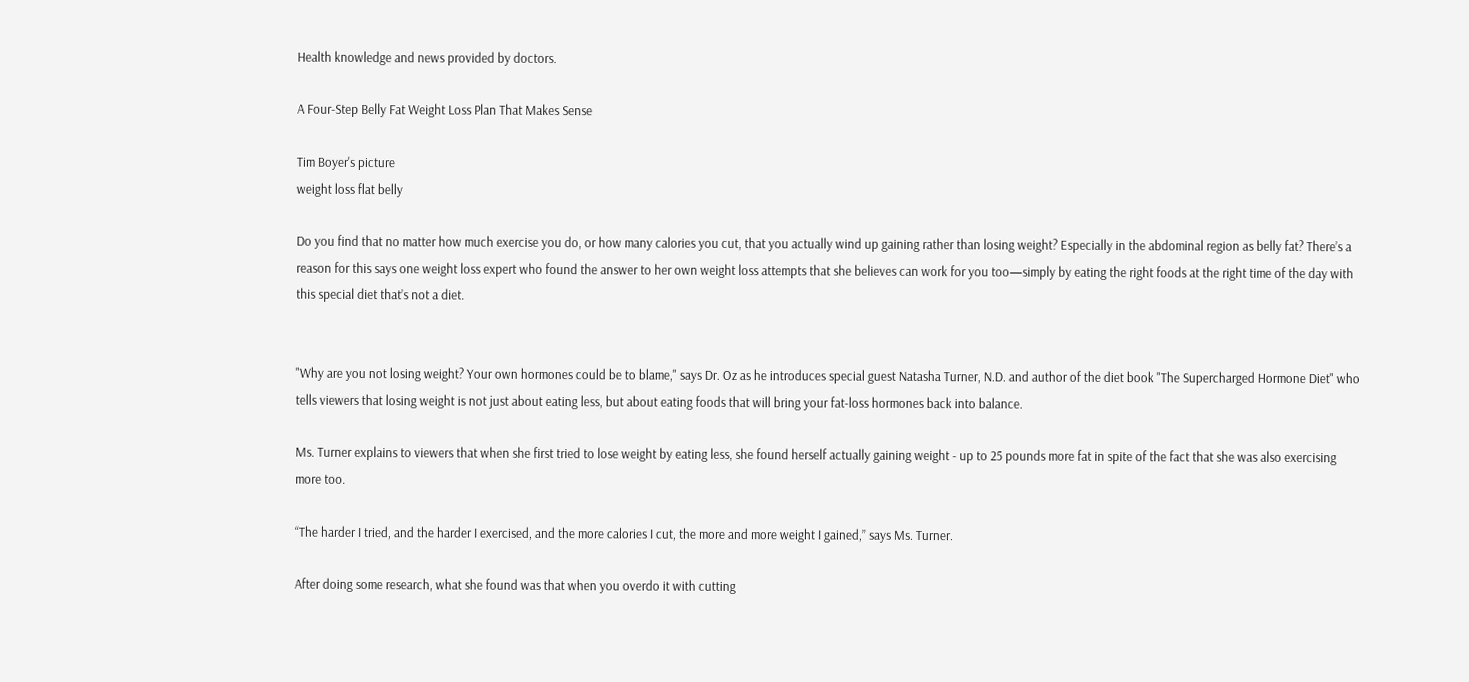Health knowledge and news provided by doctors.

A Four-Step Belly Fat Weight Loss Plan That Makes Sense

Tim Boyer's picture
weight loss flat belly

Do you find that no matter how much exercise you do, or how many calories you cut, that you actually wind up gaining rather than losing weight? Especially in the abdominal region as belly fat? There’s a reason for this says one weight loss expert who found the answer to her own weight loss attempts that she believes can work for you too—simply by eating the right foods at the right time of the day with this special diet that’s not a diet.


"Why are you not losing weight? Your own hormones could be to blame," says Dr. Oz as he introduces special guest Natasha Turner, N.D. and author of the diet book "The Supercharged Hormone Diet" who tells viewers that losing weight is not just about eating less, but about eating foods that will bring your fat-loss hormones back into balance.

Ms. Turner explains to viewers that when she first tried to lose weight by eating less, she found herself actually gaining weight - up to 25 pounds more fat in spite of the fact that she was also exercising more too.

“The harder I tried, and the harder I exercised, and the more calories I cut, the more and more weight I gained,” says Ms. Turner.

After doing some research, what she found was that when you overdo it with cutting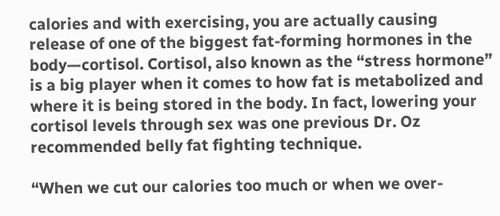calories and with exercising, you are actually causing release of one of the biggest fat-forming hormones in the body—cortisol. Cortisol, also known as the “stress hormone” is a big player when it comes to how fat is metabolized and where it is being stored in the body. In fact, lowering your cortisol levels through sex was one previous Dr. Oz recommended belly fat fighting technique.

“When we cut our calories too much or when we over-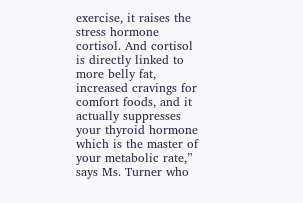exercise, it raises the stress hormone cortisol. And cortisol is directly linked to more belly fat, increased cravings for comfort foods, and it actually suppresses your thyroid hormone which is the master of your metabolic rate,” says Ms. Turner who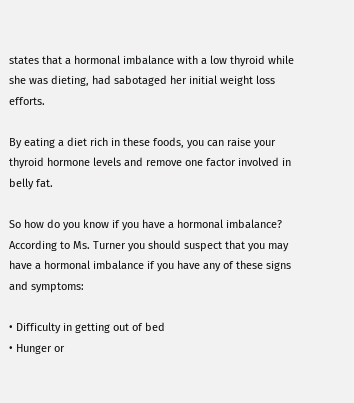states that a hormonal imbalance with a low thyroid while she was dieting, had sabotaged her initial weight loss efforts.

By eating a diet rich in these foods, you can raise your thyroid hormone levels and remove one factor involved in belly fat.

So how do you know if you have a hormonal imbalance? According to Ms. Turner you should suspect that you may have a hormonal imbalance if you have any of these signs and symptoms:

• Difficulty in getting out of bed
• Hunger or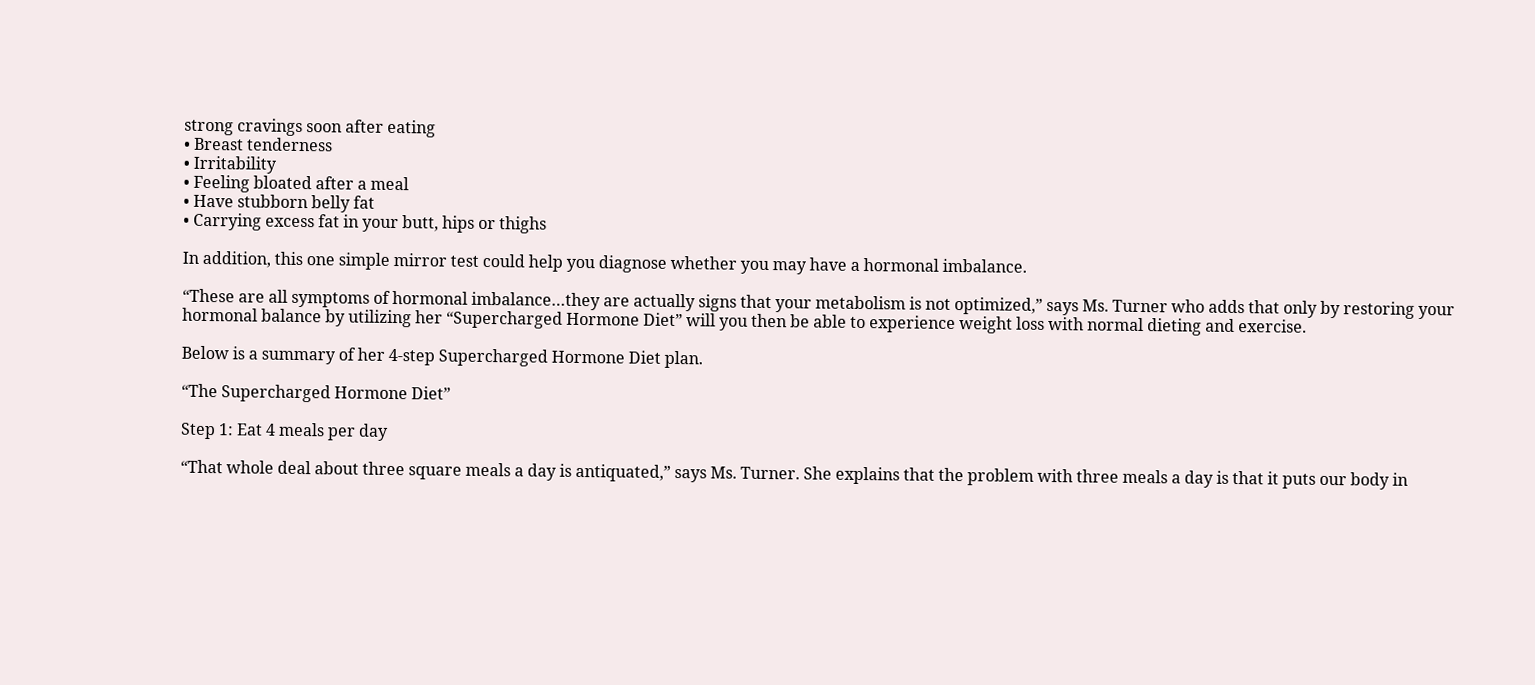strong cravings soon after eating
• Breast tenderness
• Irritability
• Feeling bloated after a meal
• Have stubborn belly fat
• Carrying excess fat in your butt, hips or thighs

In addition, this one simple mirror test could help you diagnose whether you may have a hormonal imbalance.

“These are all symptoms of hormonal imbalance…they are actually signs that your metabolism is not optimized,” says Ms. Turner who adds that only by restoring your hormonal balance by utilizing her “Supercharged Hormone Diet” will you then be able to experience weight loss with normal dieting and exercise.

Below is a summary of her 4-step Supercharged Hormone Diet plan.

“The Supercharged Hormone Diet”

Step 1: Eat 4 meals per day

“That whole deal about three square meals a day is antiquated,” says Ms. Turner. She explains that the problem with three meals a day is that it puts our body in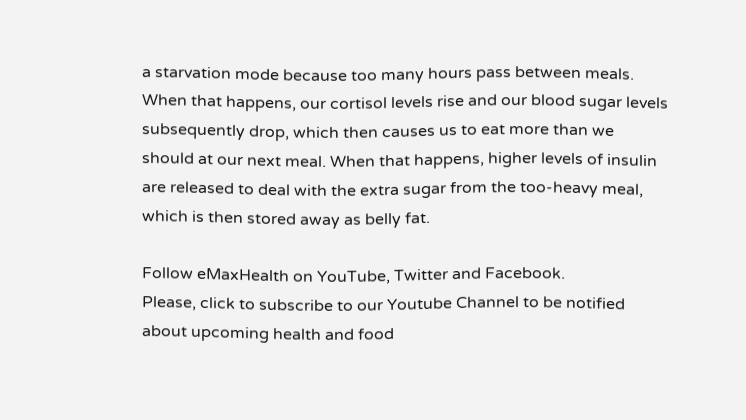a starvation mode because too many hours pass between meals. When that happens, our cortisol levels rise and our blood sugar levels subsequently drop, which then causes us to eat more than we should at our next meal. When that happens, higher levels of insulin are released to deal with the extra sugar from the too-heavy meal, which is then stored away as belly fat.

Follow eMaxHealth on YouTube, Twitter and Facebook.
Please, click to subscribe to our Youtube Channel to be notified about upcoming health and food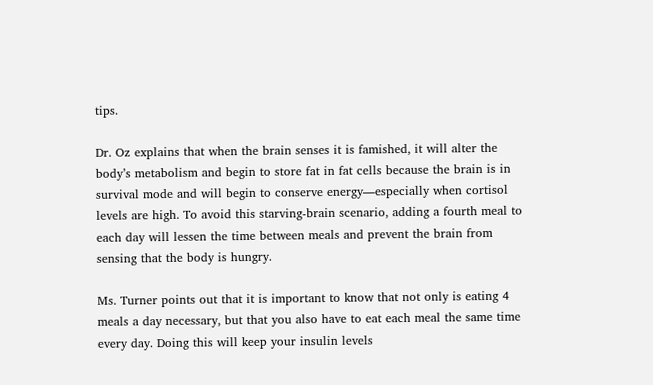tips.

Dr. Oz explains that when the brain senses it is famished, it will alter the body’s metabolism and begin to store fat in fat cells because the brain is in survival mode and will begin to conserve energy―especially when cortisol levels are high. To avoid this starving-brain scenario, adding a fourth meal to each day will lessen the time between meals and prevent the brain from sensing that the body is hungry.

Ms. Turner points out that it is important to know that not only is eating 4 meals a day necessary, but that you also have to eat each meal the same time every day. Doing this will keep your insulin levels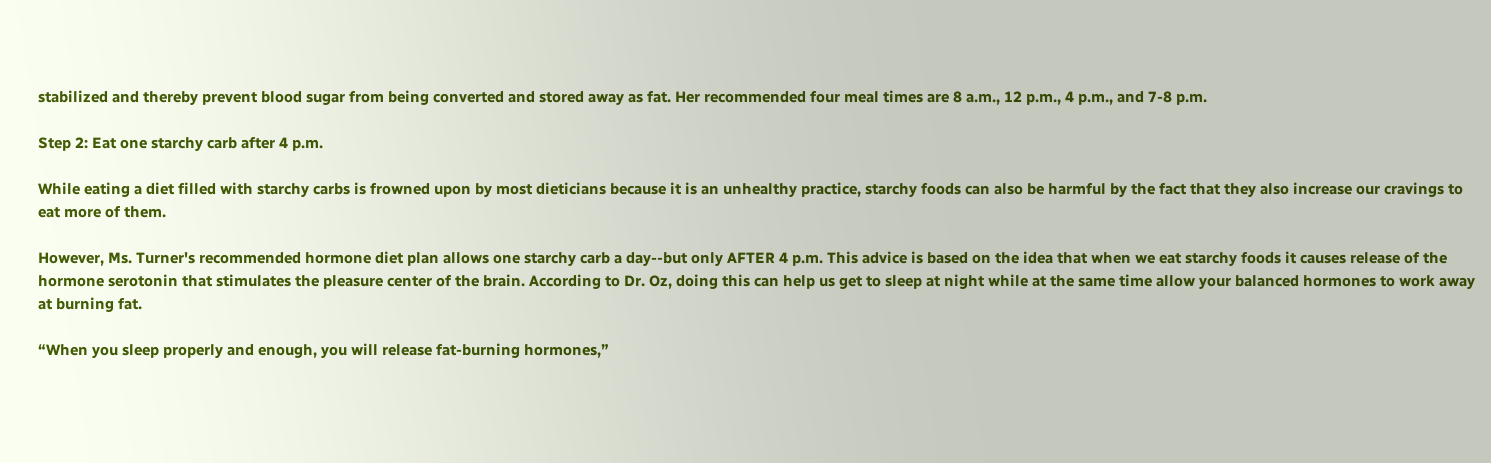stabilized and thereby prevent blood sugar from being converted and stored away as fat. Her recommended four meal times are 8 a.m., 12 p.m., 4 p.m., and 7-8 p.m.

Step 2: Eat one starchy carb after 4 p.m.

While eating a diet filled with starchy carbs is frowned upon by most dieticians because it is an unhealthy practice, starchy foods can also be harmful by the fact that they also increase our cravings to eat more of them.

However, Ms. Turner's recommended hormone diet plan allows one starchy carb a day--but only AFTER 4 p.m. This advice is based on the idea that when we eat starchy foods it causes release of the hormone serotonin that stimulates the pleasure center of the brain. According to Dr. Oz, doing this can help us get to sleep at night while at the same time allow your balanced hormones to work away at burning fat.

“When you sleep properly and enough, you will release fat-burning hormones,”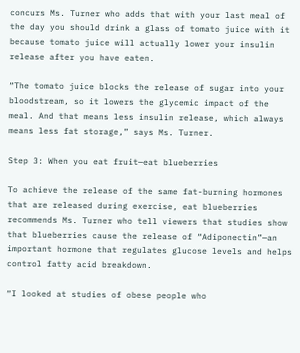concurs Ms. Turner who adds that with your last meal of the day you should drink a glass of tomato juice with it because tomato juice will actually lower your insulin release after you have eaten.

“The tomato juice blocks the release of sugar into your bloodstream, so it lowers the glycemic impact of the meal. And that means less insulin release, which always means less fat storage,” says Ms. Turner.

Step 3: When you eat fruit—eat blueberries

To achieve the release of the same fat-burning hormones that are released during exercise, eat blueberries recommends Ms. Turner who tell viewers that studies show that blueberries cause the release of “Adiponectin”—an important hormone that regulates glucose levels and helps control fatty acid breakdown.

“I looked at studies of obese people who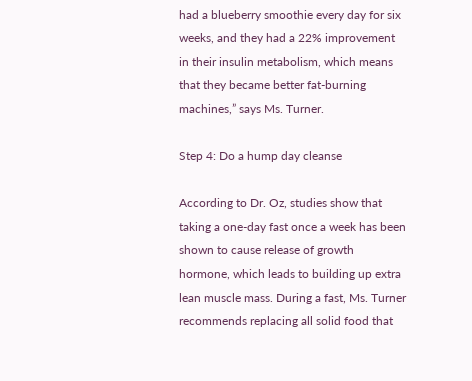had a blueberry smoothie every day for six weeks, and they had a 22% improvement in their insulin metabolism, which means that they became better fat-burning machines,” says Ms. Turner.

Step 4: Do a hump day cleanse

According to Dr. Oz, studies show that taking a one-day fast once a week has been shown to cause release of growth hormone, which leads to building up extra lean muscle mass. During a fast, Ms. Turner recommends replacing all solid food that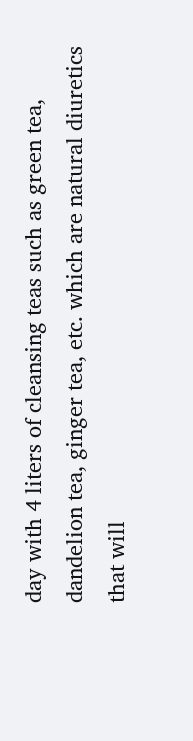day with 4 liters of cleansing teas such as green tea, dandelion tea, ginger tea, etc. which are natural diuretics that will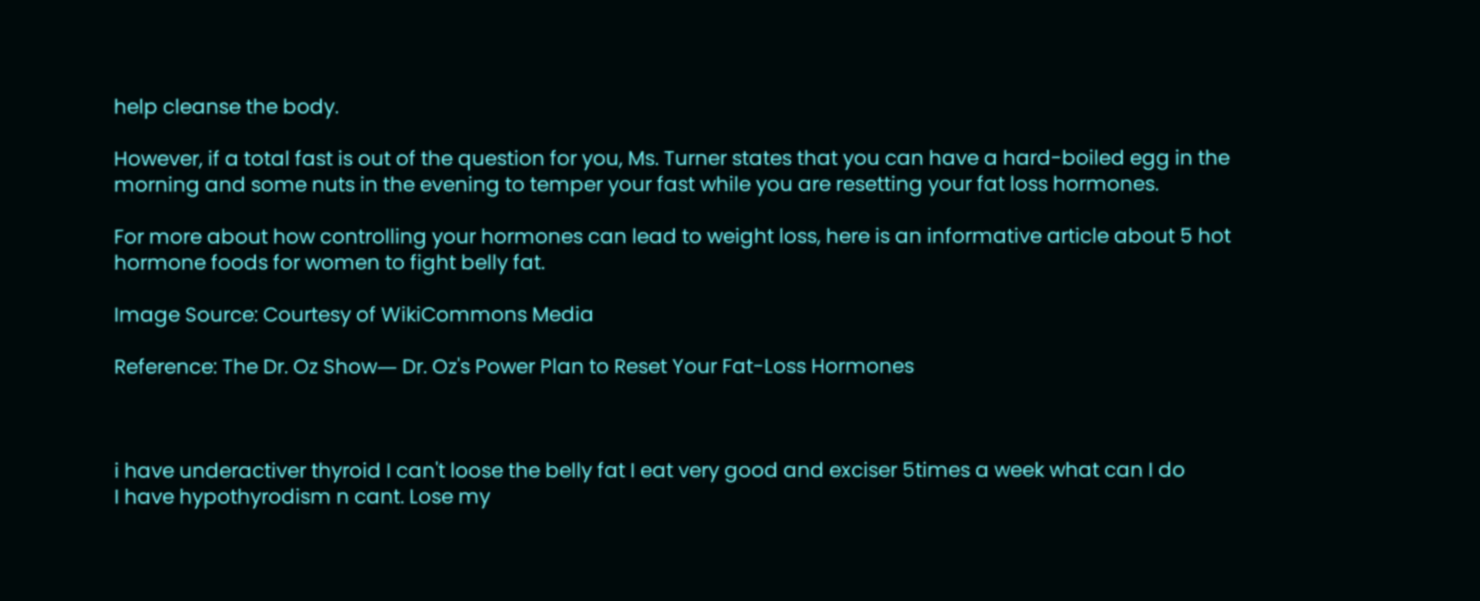help cleanse the body.

However, if a total fast is out of the question for you, Ms. Turner states that you can have a hard-boiled egg in the morning and some nuts in the evening to temper your fast while you are resetting your fat loss hormones.

For more about how controlling your hormones can lead to weight loss, here is an informative article about 5 hot hormone foods for women to fight belly fat.

Image Source: Courtesy of WikiCommons Media

Reference: The Dr. Oz Show― Dr. Oz's Power Plan to Reset Your Fat-Loss Hormones



i have underactiver thyroid I can't loose the belly fat I eat very good and exciser 5times a week what can I do
I have hypothyrodism n cant. Lose my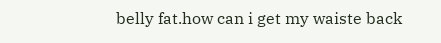belly fat.how can i get my waiste back